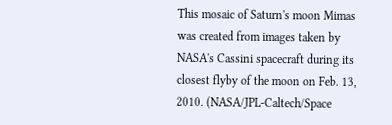This mosaic of Saturn's moon Mimas was created from images taken by NASA's Cassini spacecraft during its closest flyby of the moon on Feb. 13, 2010. (NASA/JPL-Caltech/Space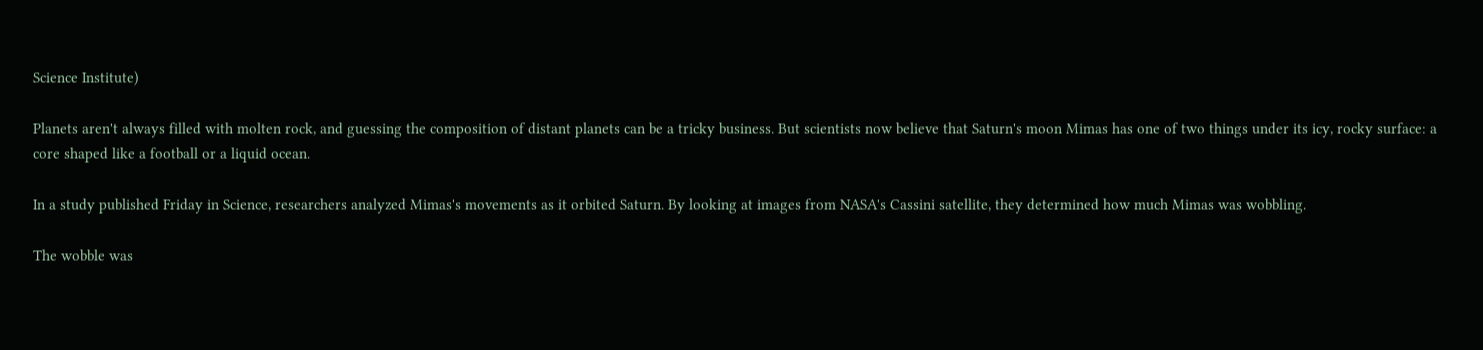Science Institute)

Planets aren't always filled with molten rock, and guessing the composition of distant planets can be a tricky business. But scientists now believe that Saturn's moon Mimas has one of two things under its icy, rocky surface: a core shaped like a football or a liquid ocean.

In a study published Friday in Science, researchers analyzed Mimas's movements as it orbited Saturn. By looking at images from NASA's Cassini satellite, they determined how much Mimas was wobbling.

The wobble was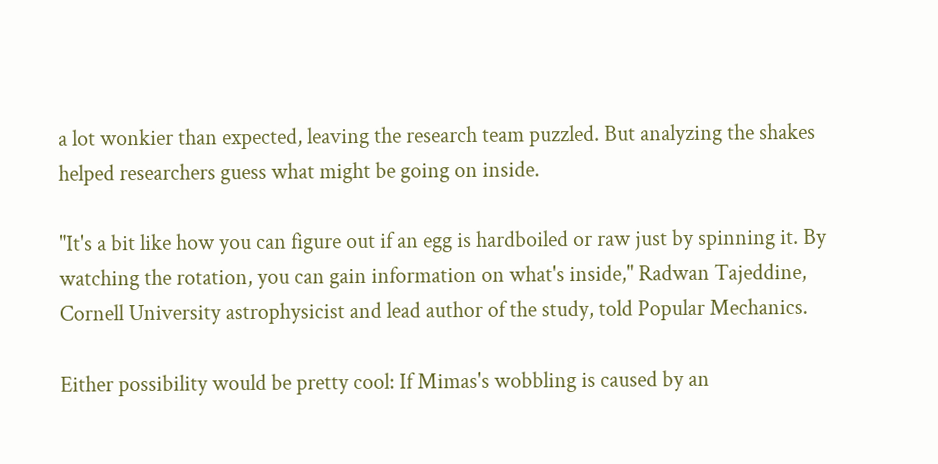a lot wonkier than expected, leaving the research team puzzled. But analyzing the shakes helped researchers guess what might be going on inside.

"It's a bit like how you can figure out if an egg is hardboiled or raw just by spinning it. By watching the rotation, you can gain information on what's inside," Radwan Tajeddine, Cornell University astrophysicist and lead author of the study, told Popular Mechanics.

Either possibility would be pretty cool: If Mimas's wobbling is caused by an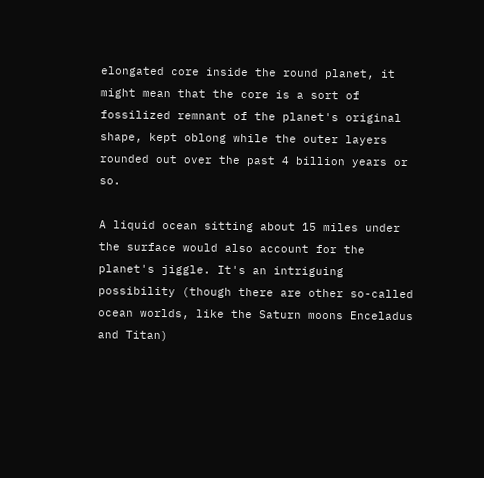elongated core inside the round planet, it might mean that the core is a sort of fossilized remnant of the planet's original shape, kept oblong while the outer layers rounded out over the past 4 billion years or so.

A liquid ocean sitting about 15 miles under the surface would also account for the planet's jiggle. It's an intriguing possibility (though there are other so-called ocean worlds, like the Saturn moons Enceladus and Titan)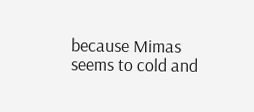because Mimas seems to cold and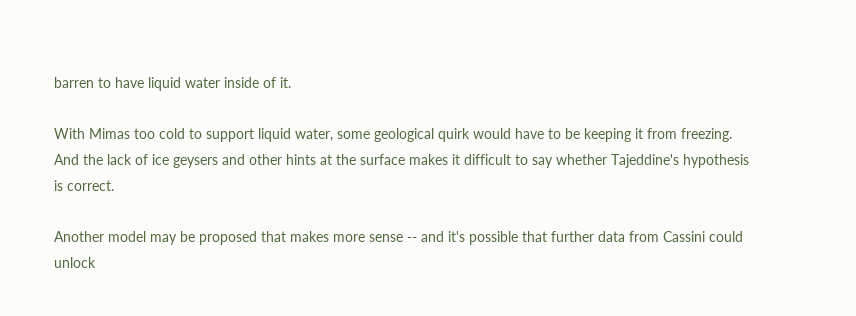barren to have liquid water inside of it.

With Mimas too cold to support liquid water, some geological quirk would have to be keeping it from freezing. And the lack of ice geysers and other hints at the surface makes it difficult to say whether Tajeddine's hypothesis is correct.

Another model may be proposed that makes more sense -- and it's possible that further data from Cassini could unlock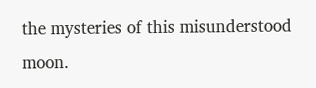the mysteries of this misunderstood moon.